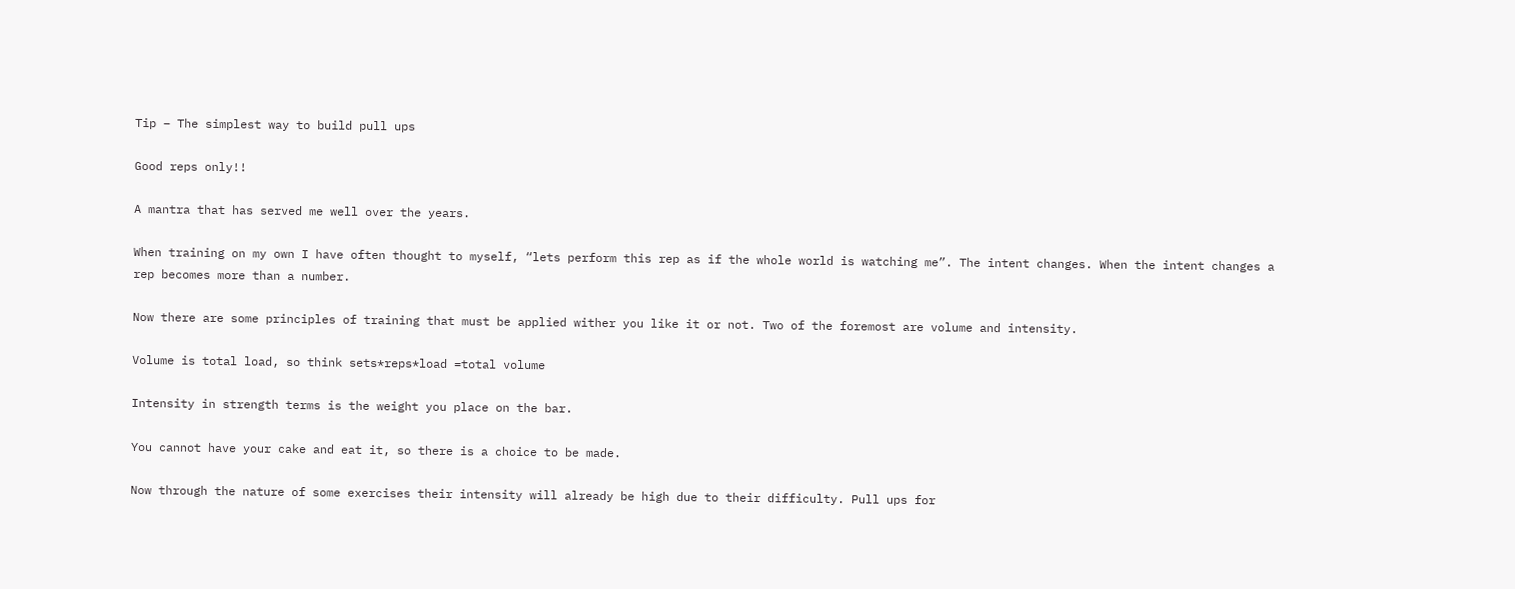Tip – The simplest way to build pull ups

Good reps only!!

A mantra that has served me well over the years.

When training on my own I have often thought to myself, “lets perform this rep as if the whole world is watching me”. The intent changes. When the intent changes a rep becomes more than a number.

Now there are some principles of training that must be applied wither you like it or not. Two of the foremost are volume and intensity.

Volume is total load, so think sets*reps*load =total volume

Intensity in strength terms is the weight you place on the bar.

You cannot have your cake and eat it, so there is a choice to be made.

Now through the nature of some exercises their intensity will already be high due to their difficulty. Pull ups for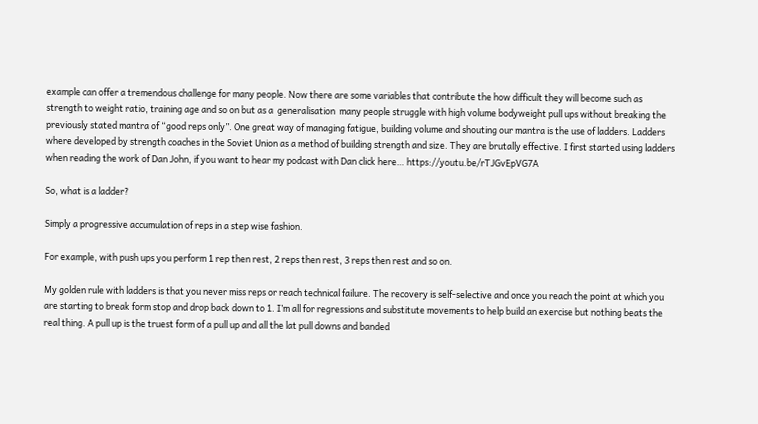example can offer a tremendous challenge for many people. Now there are some variables that contribute the how difficult they will become such as strength to weight ratio, training age and so on but as a  generalisation  many people struggle with high volume bodyweight pull ups without breaking the previously stated mantra of “good reps only”. One great way of managing fatigue, building volume and shouting our mantra is the use of ladders. Ladders where developed by strength coaches in the Soviet Union as a method of building strength and size. They are brutally effective. I first started using ladders when reading the work of Dan John, if you want to hear my podcast with Dan click here… https://youtu.be/rTJGvEpVG7A

So, what is a ladder?

Simply a progressive accumulation of reps in a step wise fashion.

For example, with push ups you perform 1 rep then rest, 2 reps then rest, 3 reps then rest and so on.

My golden rule with ladders is that you never miss reps or reach technical failure. The recovery is self-selective and once you reach the point at which you are starting to break form stop and drop back down to 1. I’m all for regressions and substitute movements to help build an exercise but nothing beats the real thing. A pull up is the truest form of a pull up and all the lat pull downs and banded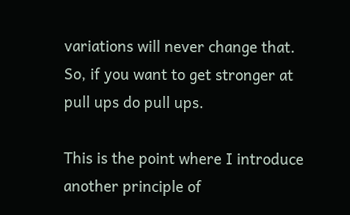variations will never change that. So, if you want to get stronger at pull ups do pull ups.

This is the point where I introduce another principle of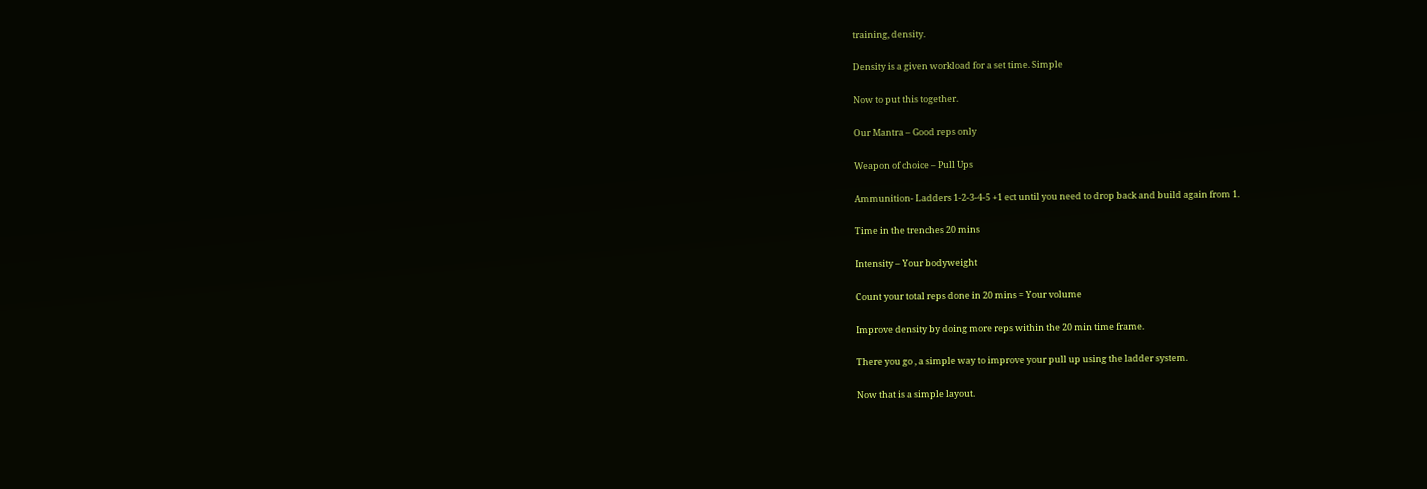training, density.

Density is a given workload for a set time. Simple

Now to put this together.

Our Mantra – Good reps only

Weapon of choice – Pull Ups

Ammunition- Ladders 1-2-3-4-5 +1 ect until you need to drop back and build again from 1.

Time in the trenches 20 mins

Intensity – Your bodyweight

Count your total reps done in 20 mins = Your volume

Improve density by doing more reps within the 20 min time frame.

There you go , a simple way to improve your pull up using the ladder system.

Now that is a simple layout.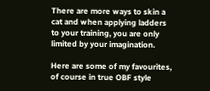There are more ways to skin a cat and when applying ladders to your training, you are only limited by your imagination.

Here are some of my favourites, of course in true OBF style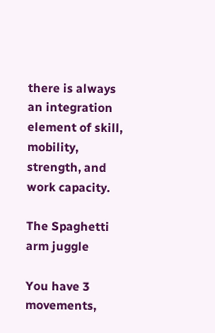there is always an integration element of skill, mobility, strength, and work capacity.

The Spaghetti arm juggle

You have 3 movements,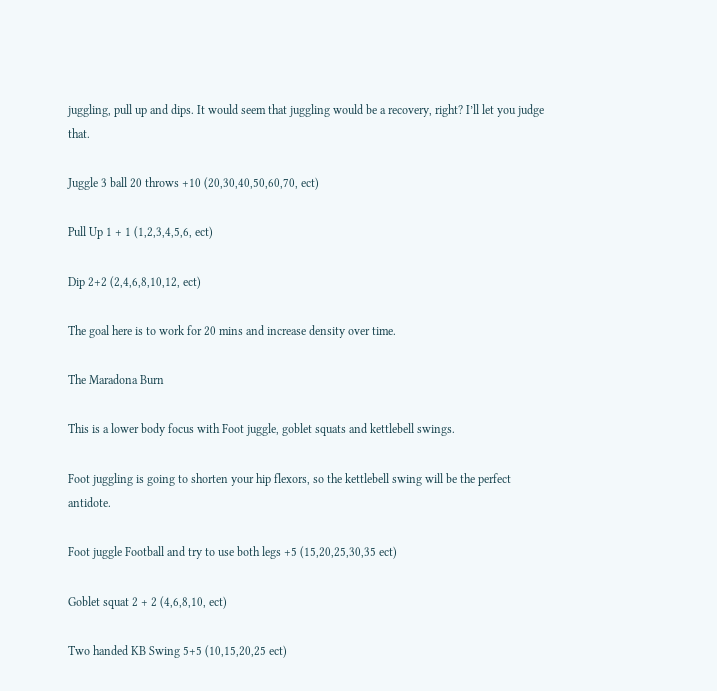juggling, pull up and dips. It would seem that juggling would be a recovery, right? I’ll let you judge that.

Juggle 3 ball 20 throws +10 (20,30,40,50,60,70, ect)

Pull Up 1 + 1 (1,2,3,4,5,6, ect)

Dip 2+2 (2,4,6,8,10,12, ect)

The goal here is to work for 20 mins and increase density over time.

The Maradona Burn

This is a lower body focus with Foot juggle, goblet squats and kettlebell swings.

Foot juggling is going to shorten your hip flexors, so the kettlebell swing will be the perfect antidote.

Foot juggle Football and try to use both legs +5 (15,20,25,30,35 ect)

Goblet squat 2 + 2 (4,6,8,10, ect)

Two handed KB Swing 5+5 (10,15,20,25 ect)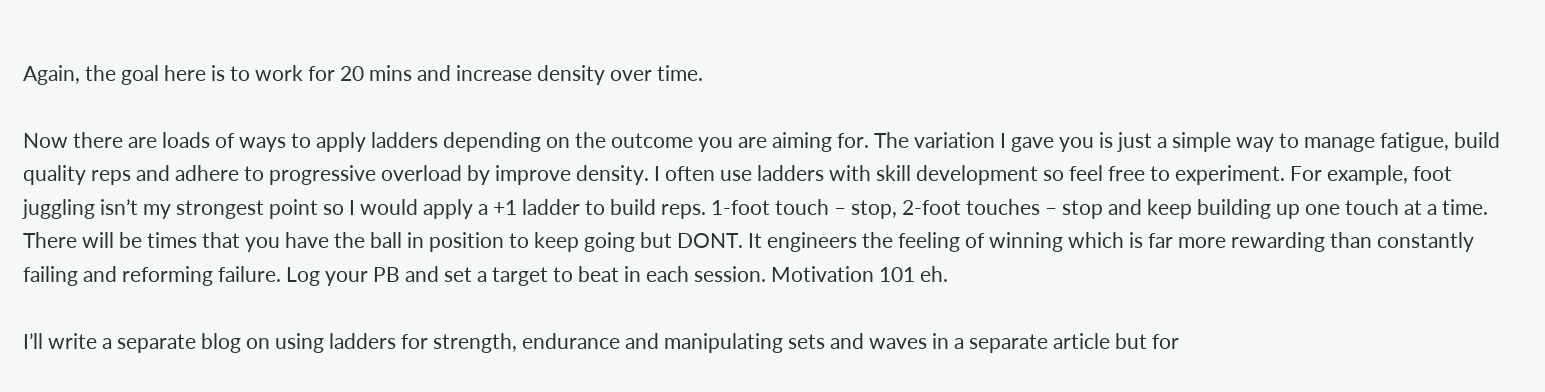Again, the goal here is to work for 20 mins and increase density over time.

Now there are loads of ways to apply ladders depending on the outcome you are aiming for. The variation I gave you is just a simple way to manage fatigue, build quality reps and adhere to progressive overload by improve density. I often use ladders with skill development so feel free to experiment. For example, foot juggling isn’t my strongest point so I would apply a +1 ladder to build reps. 1-foot touch – stop, 2-foot touches – stop and keep building up one touch at a time. There will be times that you have the ball in position to keep going but DONT. It engineers the feeling of winning which is far more rewarding than constantly failing and reforming failure. Log your PB and set a target to beat in each session. Motivation 101 eh.

I’ll write a separate blog on using ladders for strength, endurance and manipulating sets and waves in a separate article but for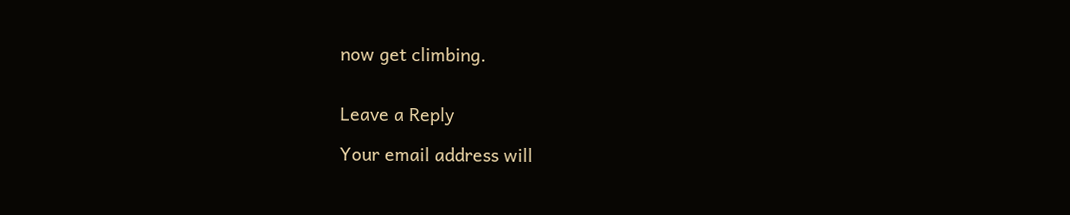now get climbing.


Leave a Reply

Your email address will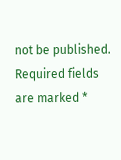not be published. Required fields are marked *